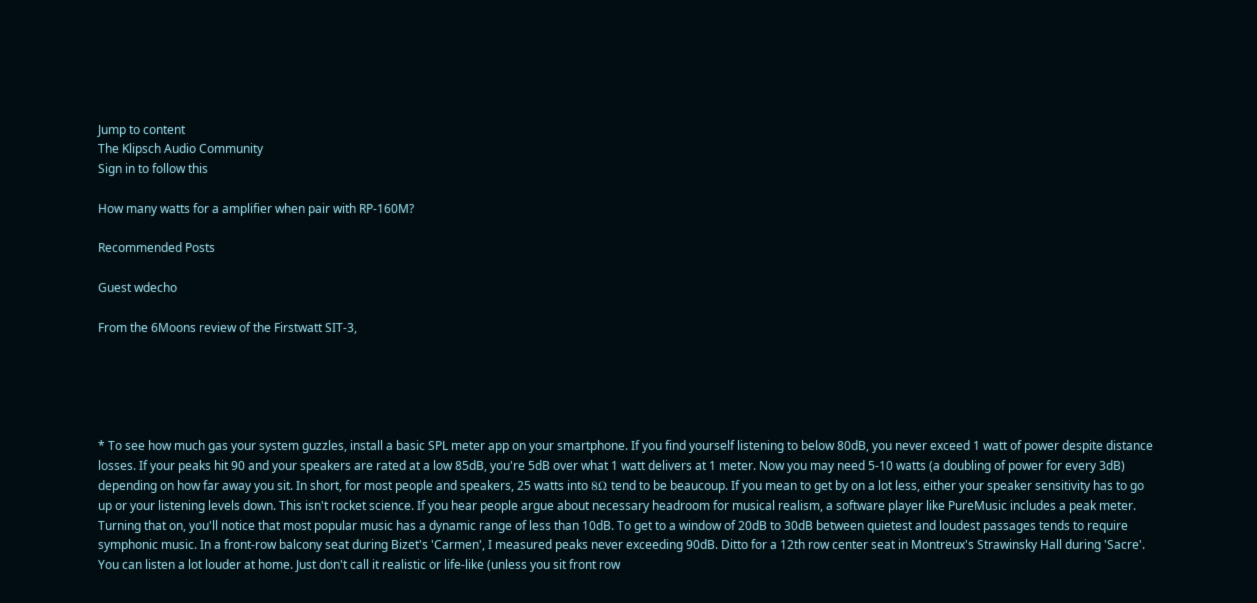Jump to content
The Klipsch Audio Community
Sign in to follow this

How many watts for a amplifier when pair with RP-160M?

Recommended Posts

Guest wdecho

From the 6Moons review of the Firstwatt SIT-3,





* To see how much gas your system guzzles, install a basic SPL meter app on your smartphone. If you find yourself listening to below 80dB, you never exceed 1 watt of power despite distance losses. If your peaks hit 90 and your speakers are rated at a low 85dB, you're 5dB over what 1 watt delivers at 1 meter. Now you may need 5-10 watts (a doubling of power for every 3dB) depending on how far away you sit. In short, for most people and speakers, 25 watts into 8Ω tend to be beaucoup. If you mean to get by on a lot less, either your speaker sensitivity has to go up or your listening levels down. This isn't rocket science. If you hear people argue about necessary headroom for musical realism, a software player like PureMusic includes a peak meter. Turning that on, you'll notice that most popular music has a dynamic range of less than 10dB. To get to a window of 20dB to 30dB between quietest and loudest passages tends to require symphonic music. In a front-row balcony seat during Bizet's 'Carmen', I measured peaks never exceeding 90dB. Ditto for a 12th row center seat in Montreux's Strawinsky Hall during 'Sacre'. You can listen a lot louder at home. Just don't call it realistic or life-like (unless you sit front row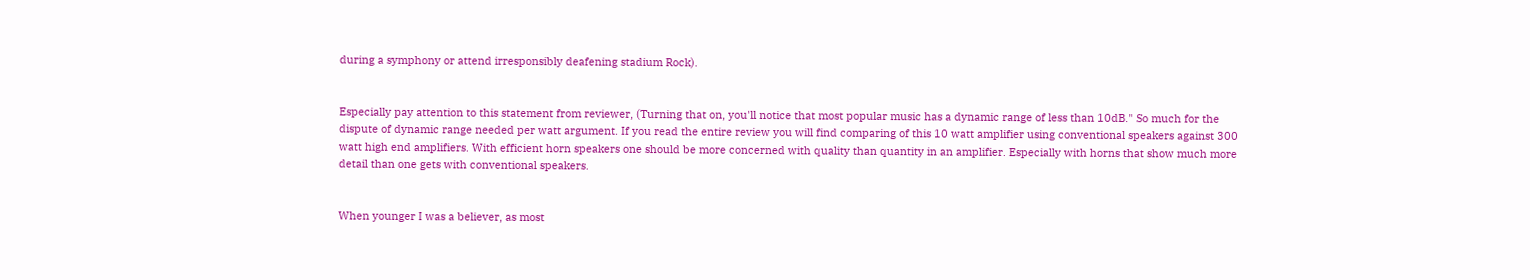during a symphony or attend irresponsibly deafening stadium Rock).


Especially pay attention to this statement from reviewer, (Turning that on, you'll notice that most popular music has a dynamic range of less than 10dB." So much for the dispute of dynamic range needed per watt argument. If you read the entire review you will find comparing of this 10 watt amplifier using conventional speakers against 300 watt high end amplifiers. With efficient horn speakers one should be more concerned with quality than quantity in an amplifier. Especially with horns that show much more detail than one gets with conventional speakers.


When younger I was a believer, as most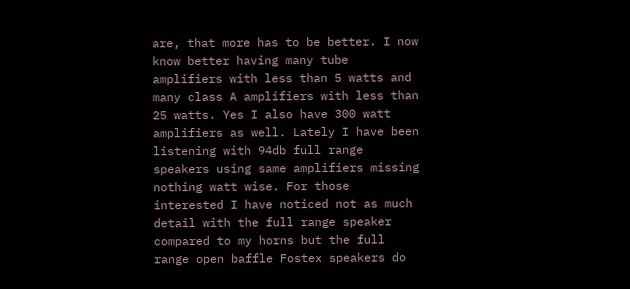are, that more has to be better. I now know better having many tube amplifiers with less than 5 watts and many class A amplifiers with less than 25 watts. Yes I also have 300 watt amplifiers as well. Lately I have been listening with 94db full range speakers using same amplifiers missing nothing watt wise. For those interested I have noticed not as much detail with the full range speaker compared to my horns but the full range open baffle Fostex speakers do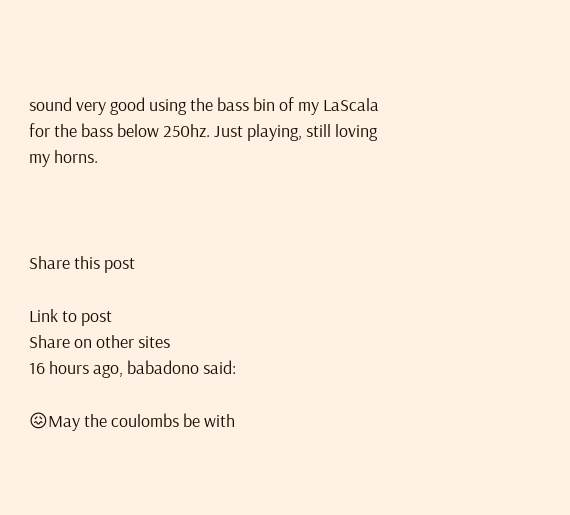sound very good using the bass bin of my LaScala for the bass below 250hz. Just playing, still loving my horns.



Share this post

Link to post
Share on other sites
16 hours ago, babadono said:

😖May the coulombs be with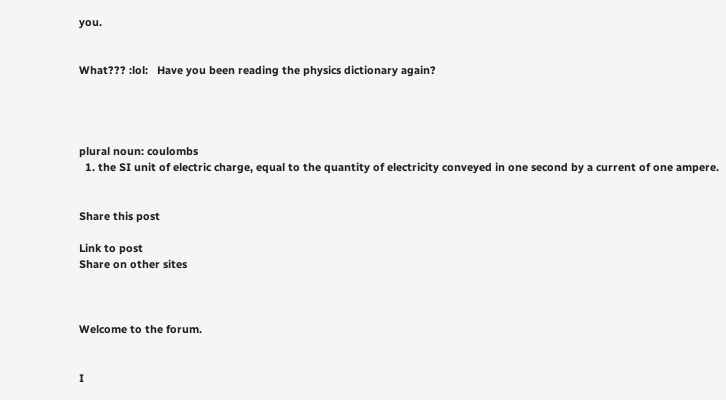you.


What??? :lol:   Have you been reading the physics dictionary again?




plural noun: coulombs
  1. the SI unit of electric charge, equal to the quantity of electricity conveyed in one second by a current of one ampere.


Share this post

Link to post
Share on other sites



Welcome to the forum.


I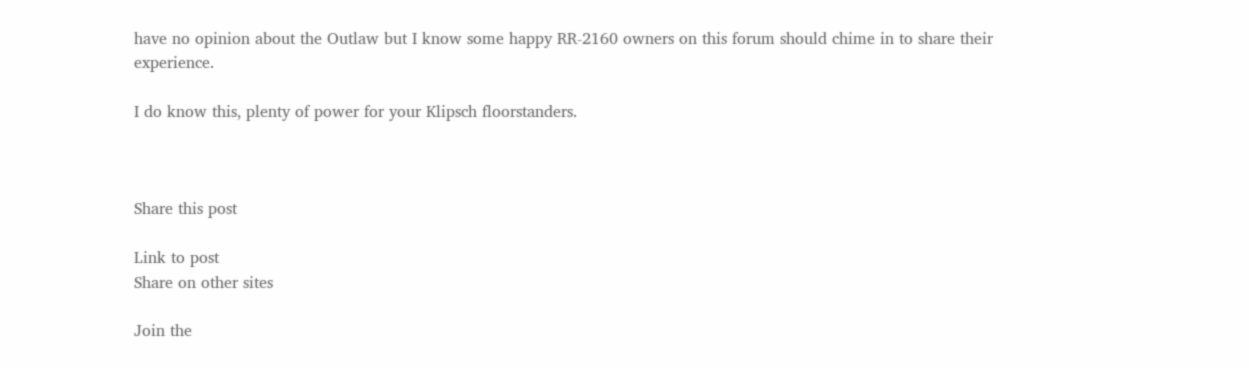have no opinion about the Outlaw but I know some happy RR-2160 owners on this forum should chime in to share their experience.

I do know this, plenty of power for your Klipsch floorstanders.



Share this post

Link to post
Share on other sites

Join the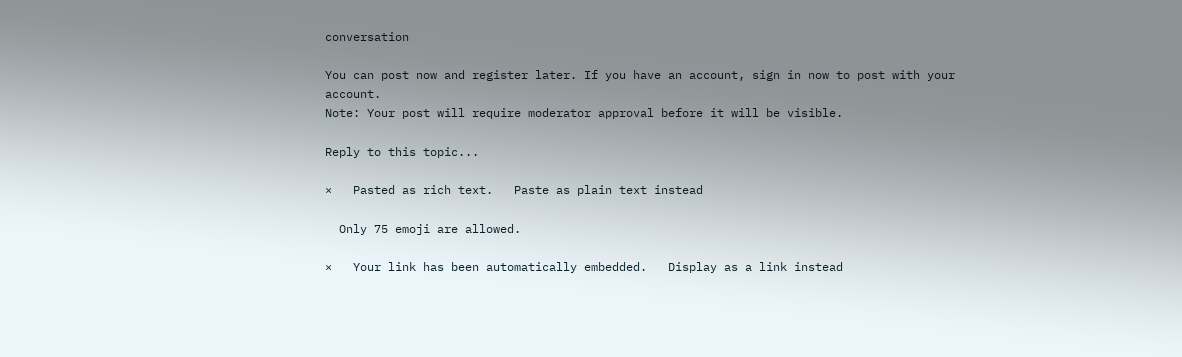conversation

You can post now and register later. If you have an account, sign in now to post with your account.
Note: Your post will require moderator approval before it will be visible.

Reply to this topic...

×   Pasted as rich text.   Paste as plain text instead

  Only 75 emoji are allowed.

×   Your link has been automatically embedded.   Display as a link instead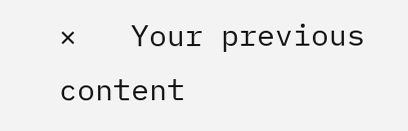×   Your previous content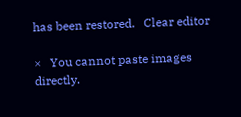has been restored.   Clear editor

×   You cannot paste images directly.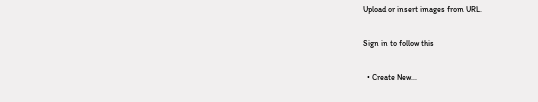Upload or insert images from URL.

Sign in to follow this

  • Create New...